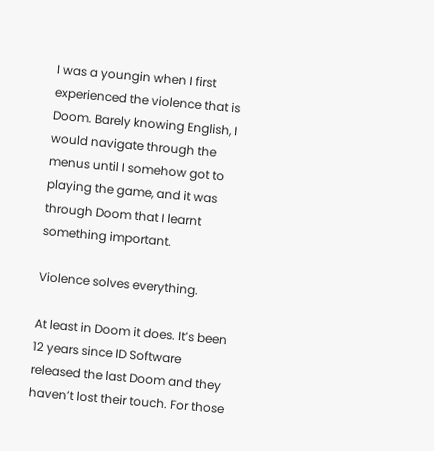I was a youngin when I first experienced the violence that is Doom. Barely knowing English, I would navigate through the menus until I somehow got to playing the game, and it was through Doom that I learnt something important.

Violence solves everything.

At least in Doom it does. It’s been 12 years since ID Software released the last Doom and they haven’t lost their touch. For those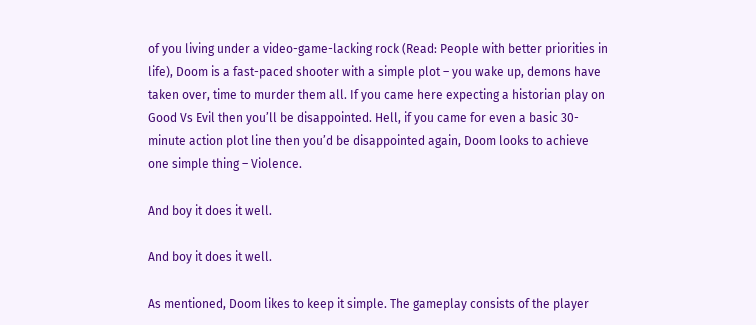of you living under a video-game-lacking rock (Read: People with better priorities in life), Doom is a fast-paced shooter with a simple plot – you wake up, demons have taken over, time to murder them all. If you came here expecting a historian play on Good Vs Evil then you’ll be disappointed. Hell, if you came for even a basic 30-minute action plot line then you’d be disappointed again, Doom looks to achieve one simple thing – Violence.

And boy it does it well.

And boy it does it well.

As mentioned, Doom likes to keep it simple. The gameplay consists of the player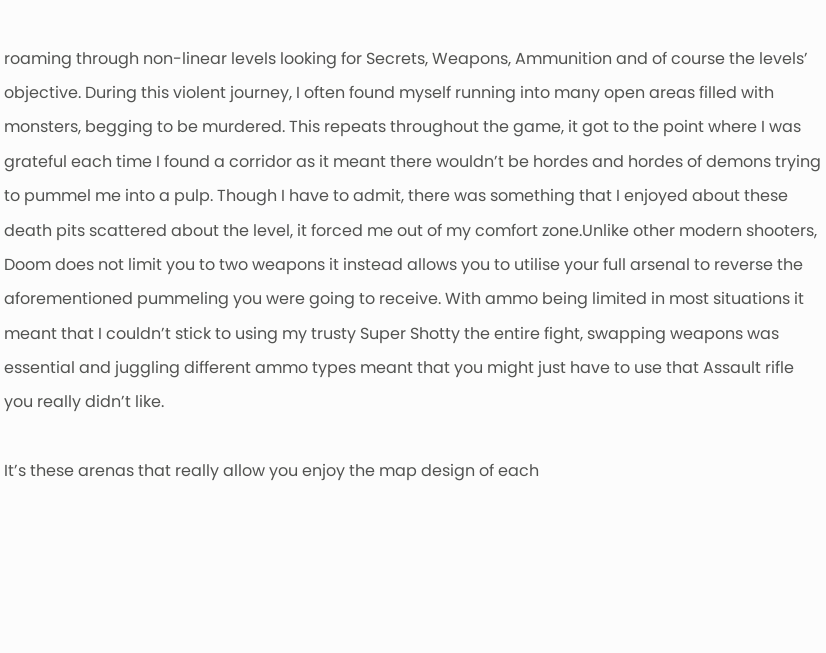roaming through non-linear levels looking for Secrets, Weapons, Ammunition and of course the levels’ objective. During this violent journey, I often found myself running into many open areas filled with monsters, begging to be murdered. This repeats throughout the game, it got to the point where I was grateful each time I found a corridor as it meant there wouldn’t be hordes and hordes of demons trying to pummel me into a pulp. Though I have to admit, there was something that I enjoyed about these death pits scattered about the level, it forced me out of my comfort zone.Unlike other modern shooters, Doom does not limit you to two weapons it instead allows you to utilise your full arsenal to reverse the aforementioned pummeling you were going to receive. With ammo being limited in most situations it meant that I couldn’t stick to using my trusty Super Shotty the entire fight, swapping weapons was essential and juggling different ammo types meant that you might just have to use that Assault rifle you really didn’t like.

It’s these arenas that really allow you enjoy the map design of each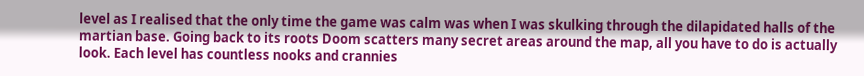level as I realised that the only time the game was calm was when I was skulking through the dilapidated halls of the martian base. Going back to its roots Doom scatters many secret areas around the map, all you have to do is actually look. Each level has countless nooks and crannies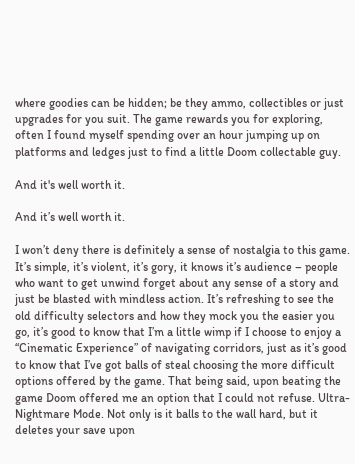where goodies can be hidden; be they ammo, collectibles or just upgrades for you suit. The game rewards you for exploring, often I found myself spending over an hour jumping up on platforms and ledges just to find a little Doom collectable guy.

And it's well worth it.

And it’s well worth it.

I won’t deny there is definitely a sense of nostalgia to this game. It’s simple, it’s violent, it’s gory, it knows it’s audience – people who want to get unwind forget about any sense of a story and just be blasted with mindless action. It’s refreshing to see the old difficulty selectors and how they mock you the easier you go, it’s good to know that I’m a little wimp if I choose to enjoy a “Cinematic Experience” of navigating corridors, just as it’s good to know that I’ve got balls of steal choosing the more difficult options offered by the game. That being said, upon beating the game Doom offered me an option that I could not refuse. Ultra-Nightmare Mode. Not only is it balls to the wall hard, but it deletes your save upon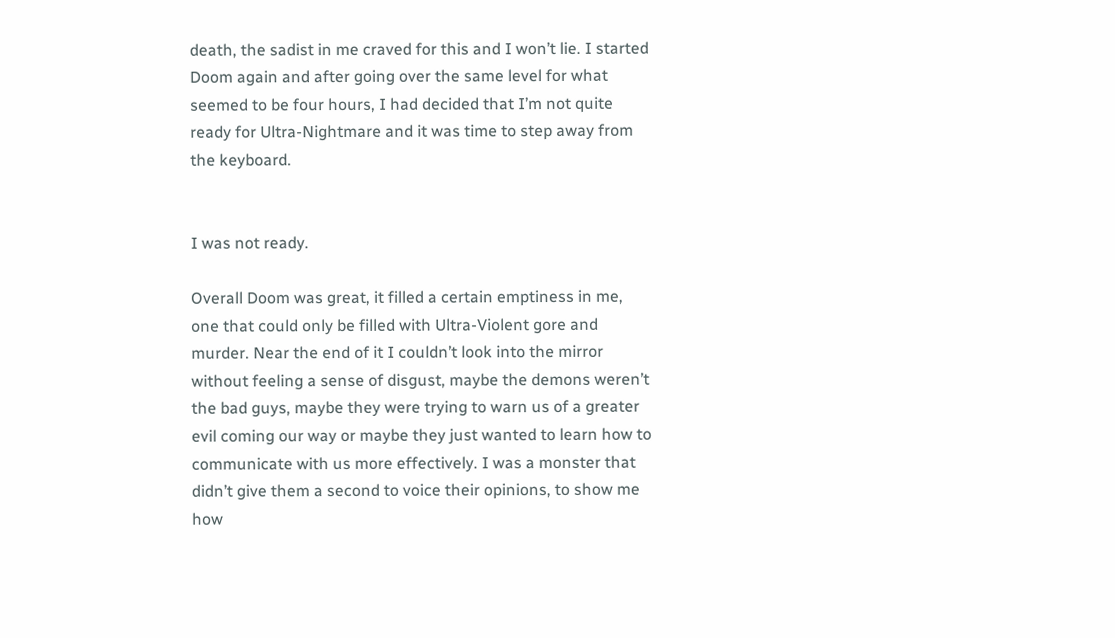death, the sadist in me craved for this and I won’t lie. I started Doom again and after going over the same level for what seemed to be four hours, I had decided that I’m not quite ready for Ultra-Nightmare and it was time to step away from the keyboard.


I was not ready.

Overall Doom was great, it filled a certain emptiness in me, one that could only be filled with Ultra-Violent gore and murder. Near the end of it I couldn’t look into the mirror without feeling a sense of disgust, maybe the demons weren’t the bad guys, maybe they were trying to warn us of a greater evil coming our way or maybe they just wanted to learn how to communicate with us more effectively. I was a monster that didn’t give them a second to voice their opinions, to show me how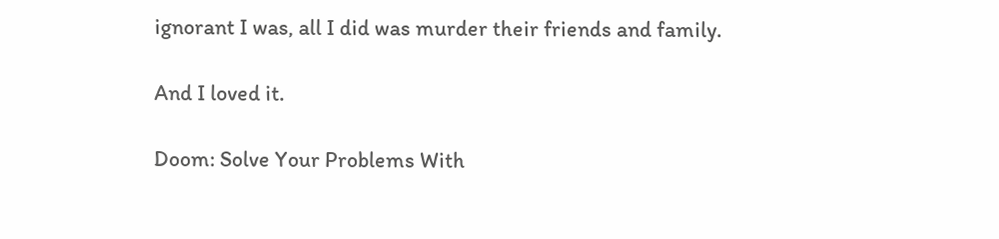ignorant I was, all I did was murder their friends and family.

And I loved it.

Doom: Solve Your Problems With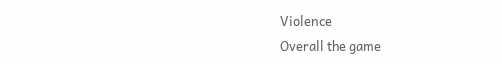Violence
Overall the game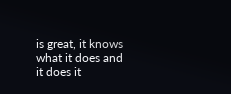is great, it knows what it does and it does it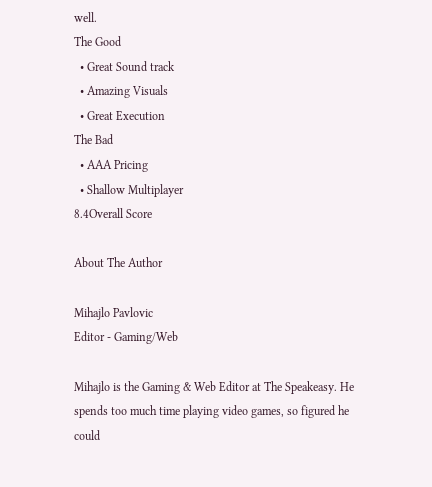well.
The Good
  • Great Sound track
  • Amazing Visuals
  • Great Execution
The Bad
  • AAA Pricing
  • Shallow Multiplayer
8.4Overall Score

About The Author

Mihajlo Pavlovic
Editor - Gaming/Web

Mihajlo is the Gaming & Web Editor at The Speakeasy. He spends too much time playing video games, so figured he could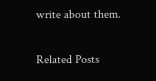write about them.

Related Posts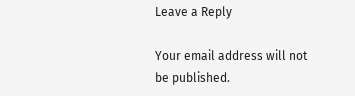Leave a Reply

Your email address will not be published.